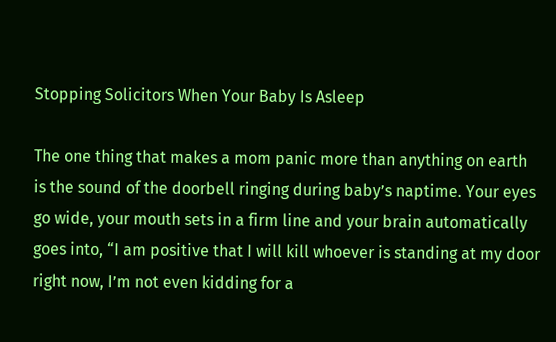Stopping Solicitors When Your Baby Is Asleep

The one thing that makes a mom panic more than anything on earth is the sound of the doorbell ringing during baby’s naptime. Your eyes go wide, your mouth sets in a firm line and your brain automatically goes into, “I am positive that I will kill whoever is standing at my door right now, I’m not even kidding for a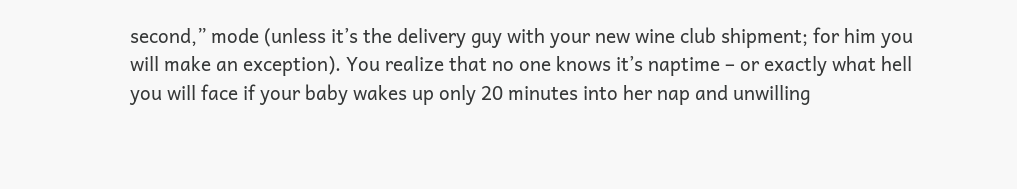second,” mode (unless it’s the delivery guy with your new wine club shipment; for him you will make an exception). You realize that no one knows it’s naptime – or exactly what hell you will face if your baby wakes up only 20 minutes into her nap and unwilling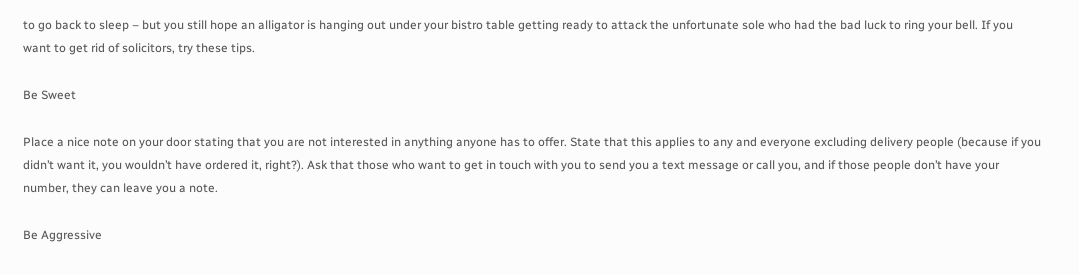to go back to sleep – but you still hope an alligator is hanging out under your bistro table getting ready to attack the unfortunate sole who had the bad luck to ring your bell. If you want to get rid of solicitors, try these tips.

Be Sweet

Place a nice note on your door stating that you are not interested in anything anyone has to offer. State that this applies to any and everyone excluding delivery people (because if you didn’t want it, you wouldn’t have ordered it, right?). Ask that those who want to get in touch with you to send you a text message or call you, and if those people don’t have your number, they can leave you a note.

Be Aggressive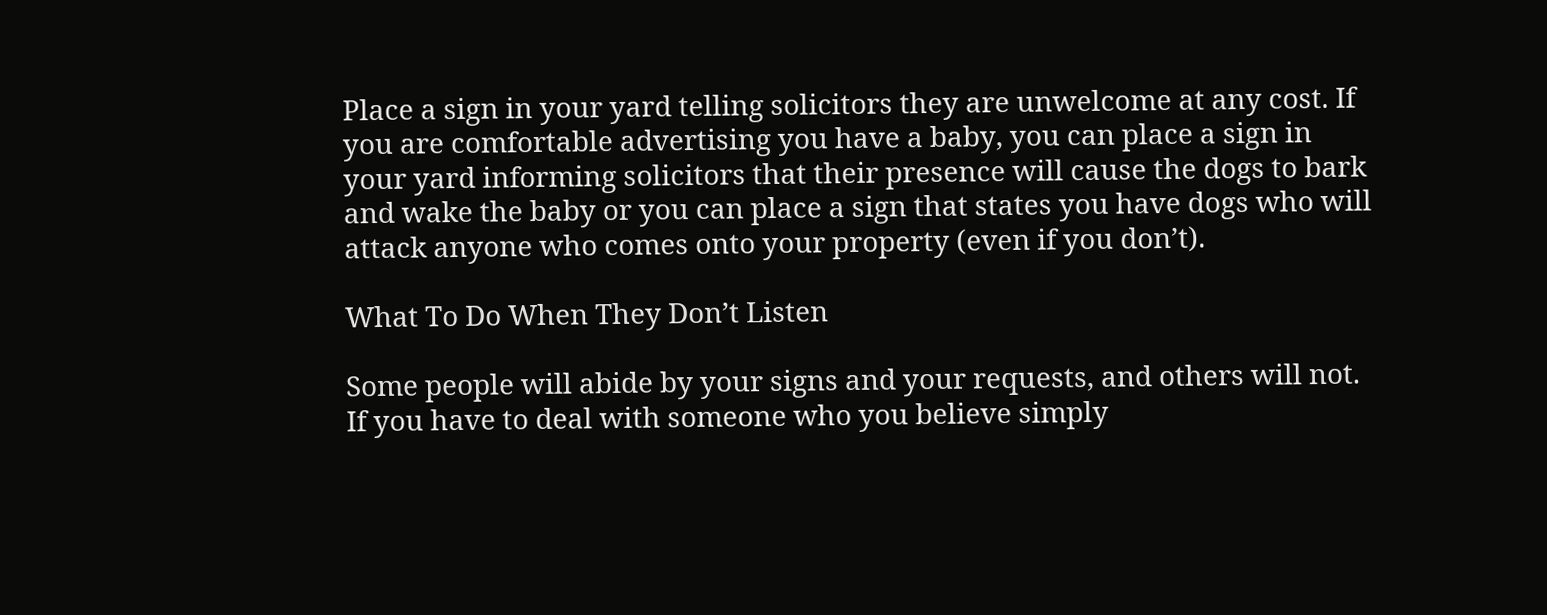Place a sign in your yard telling solicitors they are unwelcome at any cost. If you are comfortable advertising you have a baby, you can place a sign in your yard informing solicitors that their presence will cause the dogs to bark and wake the baby or you can place a sign that states you have dogs who will attack anyone who comes onto your property (even if you don’t).

What To Do When They Don’t Listen

Some people will abide by your signs and your requests, and others will not. If you have to deal with someone who you believe simply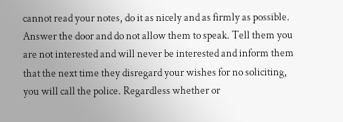cannot read your notes, do it as nicely and as firmly as possible. Answer the door and do not allow them to speak. Tell them you are not interested and will never be interested and inform them that the next time they disregard your wishes for no soliciting, you will call the police. Regardless whether or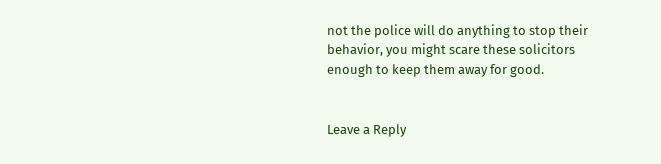not the police will do anything to stop their behavior, you might scare these solicitors enough to keep them away for good.


Leave a Reply